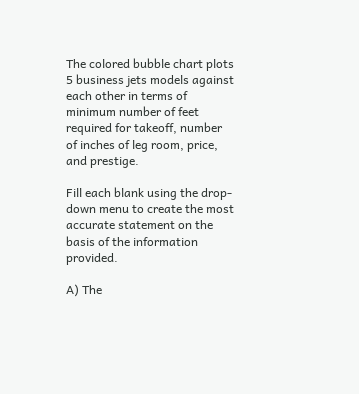The colored bubble chart plots 5 business jets models against each other in terms of minimum number of feet required for takeoff, number of inches of leg room, price, and prestige.

Fill each blank using the drop-down menu to create the most accurate statement on the basis of the information provided.

A) The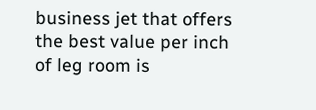business jet that offers the best value per inch of leg room is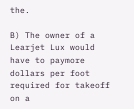the.

B) The owner of a Learjet Lux would have to paymore dollars per foot required for takeoff on a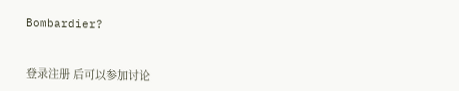Bombardier?


登录注册 后可以参加讨论